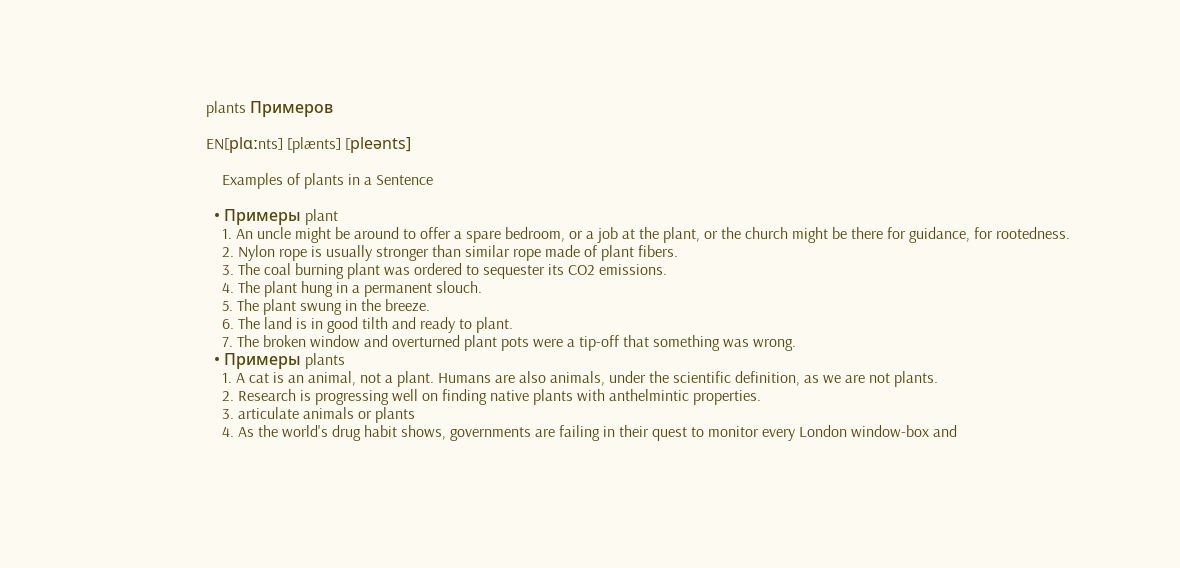plants Примеров

EN[plɑːnts] [plænts] [pleənts]

    Examples of plants in a Sentence

  • Примеры plant
    1. An uncle might be around to offer a spare bedroom, or a job at the plant, or the church might be there for guidance, for rootedness.
    2. Nylon rope is usually stronger than similar rope made of plant fibers.
    3. The coal burning plant was ordered to sequester its CO2 emissions.
    4. The plant hung in a permanent slouch.
    5. The plant swung in the breeze.
    6. The land is in good tilth and ready to plant.
    7. The broken window and overturned plant pots were a tip-off that something was wrong.
  • Примеры plants
    1. A cat is an animal, not a plant. Humans are also animals, under the scientific definition, as we are not plants.
    2. Research is progressing well on finding native plants with anthelmintic properties.
    3. articulate animals or plants
    4. As the world's drug habit shows, governments are failing in their quest to monitor every London window-box and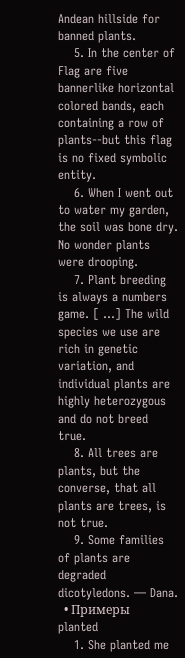Andean hillside for banned plants.
    5. In the center of Flag are five bannerlike horizontal colored bands, each containing a row of plants--but this flag is no fixed symbolic entity.
    6. When I went out to water my garden, the soil was bone dry. No wonder plants were drooping.
    7. Plant breeding is always a numbers game. [ …] The wild species we use are rich in genetic variation, and individual plants are highly heterozygous and do not breed true.
    8. All trees are plants, but the converse, that all plants are trees, is not true.
    9. Some families of plants are degraded dicotyledons. — Dana.
  • Примеры planted
    1. She planted me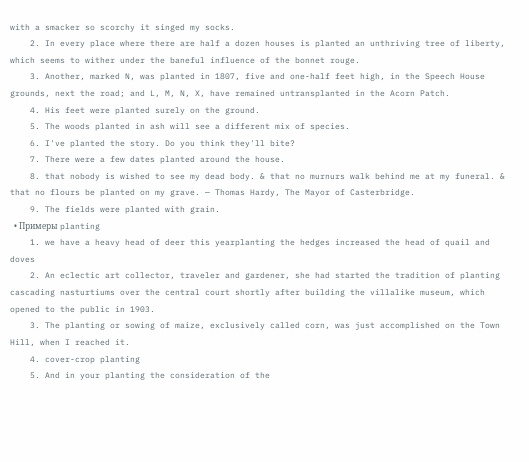with a smacker so scorchy it singed my socks.
    2. In every place where there are half a dozen houses is planted an unthriving tree of liberty, which seems to wither under the baneful influence of the bonnet rouge.
    3. Another, marked N, was planted in 1807, five and one-half feet high, in the Speech House grounds, next the road; and L, M, N, X, have remained untransplanted in the Acorn Patch.
    4. His feet were planted surely on the ground.
    5. The woods planted in ash will see a different mix of species.
    6. I've planted the story. Do you think they'll bite?
    7. There were a few dates planted around the house.
    8. that nobody is wished to see my dead body. & that no murnurs walk behind me at my funeral. & that no flours be planted on my grave. — Thomas Hardy, The Mayor of Casterbridge.
    9. The fields were planted with grain.
  • Примеры planting
    1. we have a heavy head of deer this yearplanting the hedges increased the head of quail and doves
    2. An eclectic art collector, traveler and gardener, she had started the tradition of planting cascading nasturtiums over the central court shortly after building the villalike museum, which opened to the public in 1903.
    3. The planting or sowing of maize, exclusively called corn, was just accomplished on the Town Hill, when I reached it.
    4. cover-crop planting
    5. And in your planting the consideration of the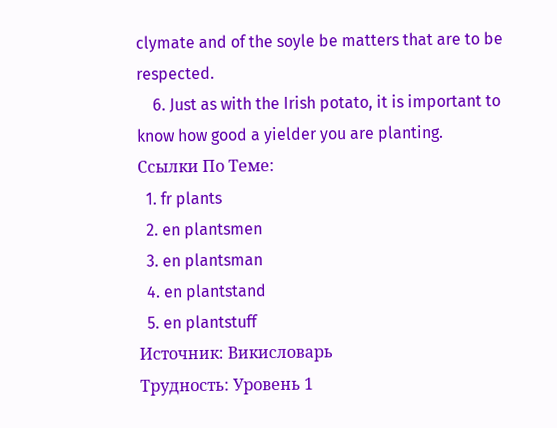clymate and of the soyle be matters that are to be respected.
    6. Just as with the Irish potato, it is important to know how good a yielder you are planting.
Ссылки По Теме:
  1. fr plants
  2. en plantsmen
  3. en plantsman
  4. en plantstand
  5. en plantstuff
Источник: Викисловарь
Трудность: Уровень 1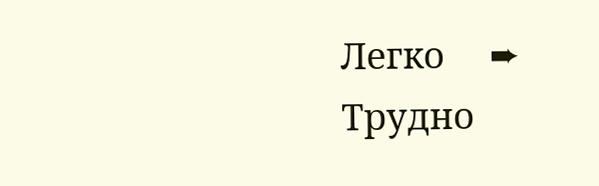Легко     ➨     Трудно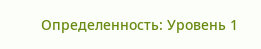Определенность: Уровень 1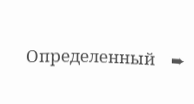Определенный    ➨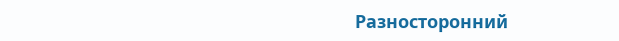Разносторонний